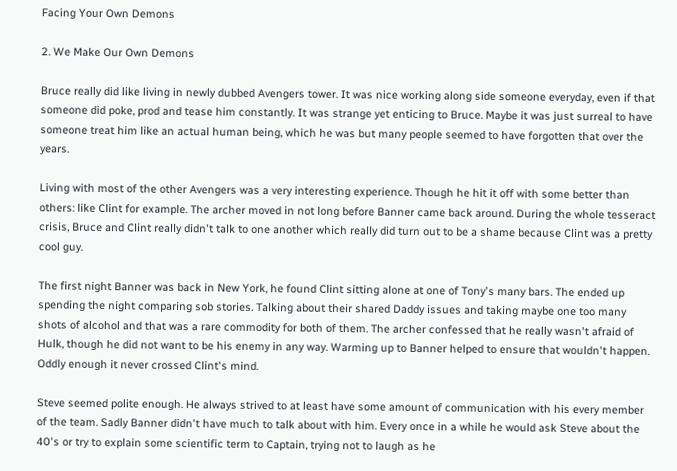Facing Your Own Demons

2. We Make Our Own Demons

Bruce really did like living in newly dubbed Avengers tower. It was nice working along side someone everyday, even if that someone did poke, prod and tease him constantly. It was strange yet enticing to Bruce. Maybe it was just surreal to have someone treat him like an actual human being, which he was but many people seemed to have forgotten that over the years.

Living with most of the other Avengers was a very interesting experience. Though he hit it off with some better than others: like Clint for example. The archer moved in not long before Banner came back around. During the whole tesseract crisis, Bruce and Clint really didn't talk to one another which really did turn out to be a shame because Clint was a pretty cool guy.

The first night Banner was back in New York, he found Clint sitting alone at one of Tony's many bars. The ended up spending the night comparing sob stories. Talking about their shared Daddy issues and taking maybe one too many shots of alcohol and that was a rare commodity for both of them. The archer confessed that he really wasn't afraid of Hulk, though he did not want to be his enemy in any way. Warming up to Banner helped to ensure that wouldn't happen. Oddly enough it never crossed Clint's mind.

Steve seemed polite enough. He always strived to at least have some amount of communication with his every member of the team. Sadly Banner didn't have much to talk about with him. Every once in a while he would ask Steve about the 40's or try to explain some scientific term to Captain, trying not to laugh as he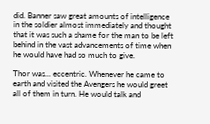did. Banner saw great amounts of intelligence in the soldier almost immediately and thought that it was such a shame for the man to be left behind in the vast advancements of time when he would have had so much to give.

Thor was... eccentric. Whenever he came to earth and visited the Avengers he would greet all of them in turn. He would talk and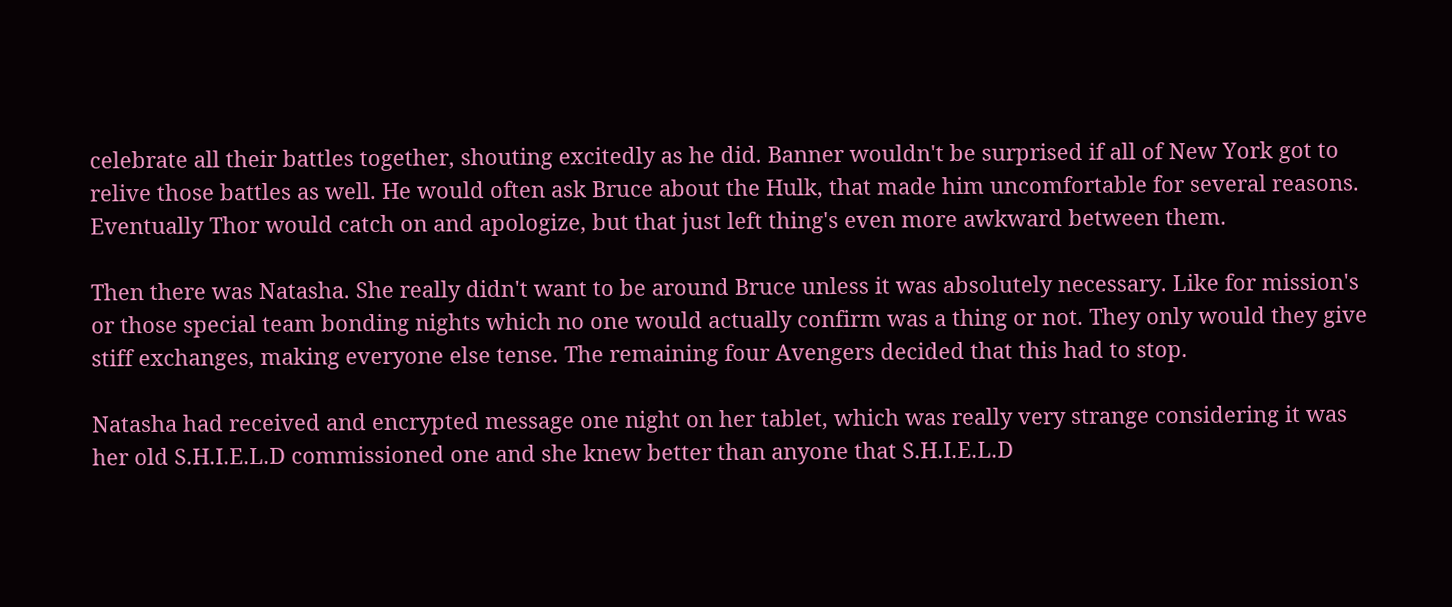celebrate all their battles together, shouting excitedly as he did. Banner wouldn't be surprised if all of New York got to relive those battles as well. He would often ask Bruce about the Hulk, that made him uncomfortable for several reasons. Eventually Thor would catch on and apologize, but that just left thing's even more awkward between them.

Then there was Natasha. She really didn't want to be around Bruce unless it was absolutely necessary. Like for mission's or those special team bonding nights which no one would actually confirm was a thing or not. They only would they give stiff exchanges, making everyone else tense. The remaining four Avengers decided that this had to stop.

Natasha had received and encrypted message one night on her tablet, which was really very strange considering it was her old S.H.I.E.L.D commissioned one and she knew better than anyone that S.H.I.E.L.D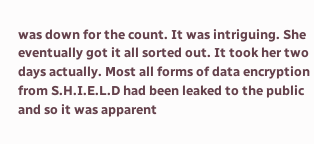was down for the count. It was intriguing. She eventually got it all sorted out. It took her two days actually. Most all forms of data encryption from S.H.I.E.L.D had been leaked to the public and so it was apparent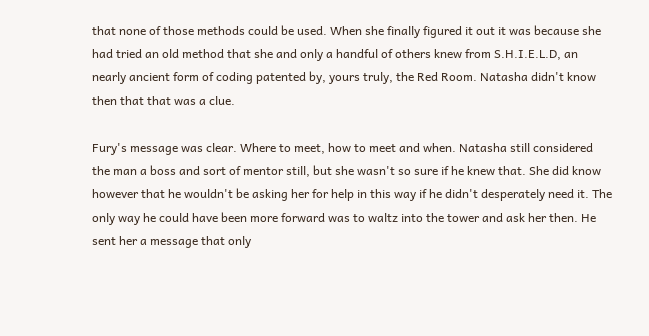that none of those methods could be used. When she finally figured it out it was because she had tried an old method that she and only a handful of others knew from S.H.I.E.L.D, an nearly ancient form of coding patented by, yours truly, the Red Room. Natasha didn't know then that that was a clue.

Fury's message was clear. Where to meet, how to meet and when. Natasha still considered the man a boss and sort of mentor still, but she wasn't so sure if he knew that. She did know however that he wouldn't be asking her for help in this way if he didn't desperately need it. The only way he could have been more forward was to waltz into the tower and ask her then. He sent her a message that only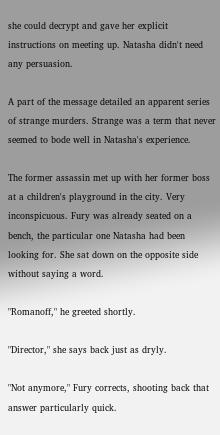she could decrypt and gave her explicit instructions on meeting up. Natasha didn't need any persuasion.

A part of the message detailed an apparent series of strange murders. Strange was a term that never seemed to bode well in Natasha's experience.

The former assassin met up with her former boss at a children's playground in the city. Very inconspicuous. Fury was already seated on a bench, the particular one Natasha had been looking for. She sat down on the opposite side without saying a word.

"Romanoff," he greeted shortly.

"Director," she says back just as dryly.

"Not anymore," Fury corrects, shooting back that answer particularly quick.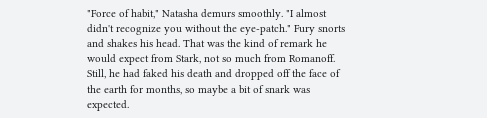"Force of habit," Natasha demurs smoothly. "I almost didn't recognize you without the eye-patch." Fury snorts and shakes his head. That was the kind of remark he would expect from Stark, not so much from Romanoff. Still, he had faked his death and dropped off the face of the earth for months, so maybe a bit of snark was expected.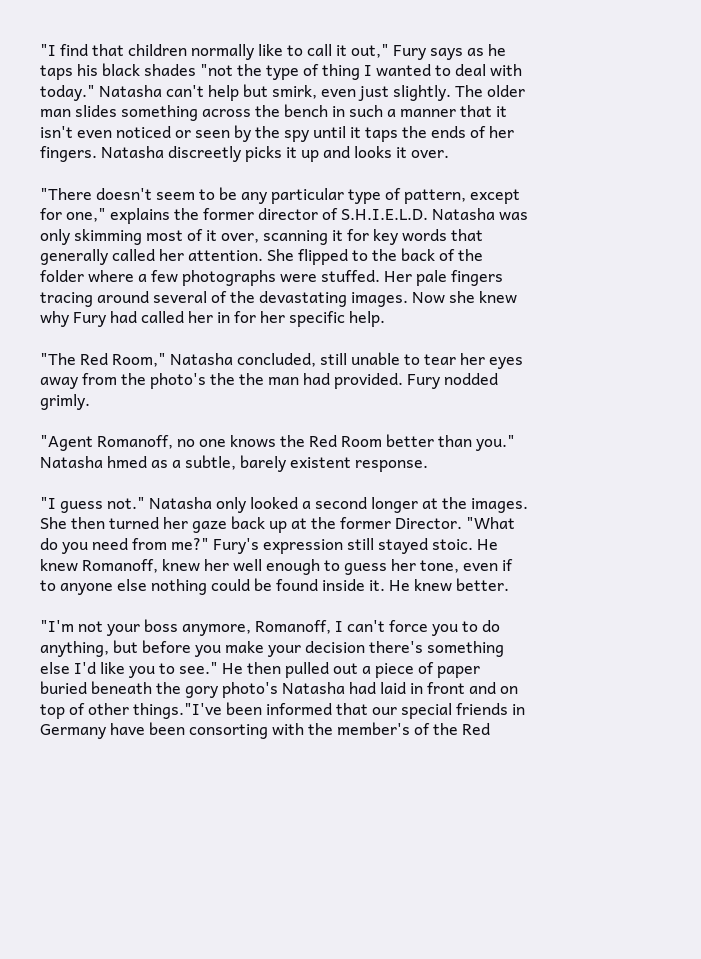"I find that children normally like to call it out," Fury says as he taps his black shades "not the type of thing I wanted to deal with today." Natasha can't help but smirk, even just slightly. The older man slides something across the bench in such a manner that it isn't even noticed or seen by the spy until it taps the ends of her fingers. Natasha discreetly picks it up and looks it over.

"There doesn't seem to be any particular type of pattern, except for one," explains the former director of S.H.I.E.L.D. Natasha was only skimming most of it over, scanning it for key words that generally called her attention. She flipped to the back of the folder where a few photographs were stuffed. Her pale fingers tracing around several of the devastating images. Now she knew why Fury had called her in for her specific help.

"The Red Room," Natasha concluded, still unable to tear her eyes away from the photo's the the man had provided. Fury nodded grimly.

"Agent Romanoff, no one knows the Red Room better than you." Natasha hmed as a subtle, barely existent response.

"I guess not." Natasha only looked a second longer at the images. She then turned her gaze back up at the former Director. "What do you need from me?" Fury's expression still stayed stoic. He knew Romanoff, knew her well enough to guess her tone, even if to anyone else nothing could be found inside it. He knew better.

"I'm not your boss anymore, Romanoff, I can't force you to do anything, but before you make your decision there's something else I'd like you to see." He then pulled out a piece of paper buried beneath the gory photo's Natasha had laid in front and on top of other things."I've been informed that our special friends in Germany have been consorting with the member's of the Red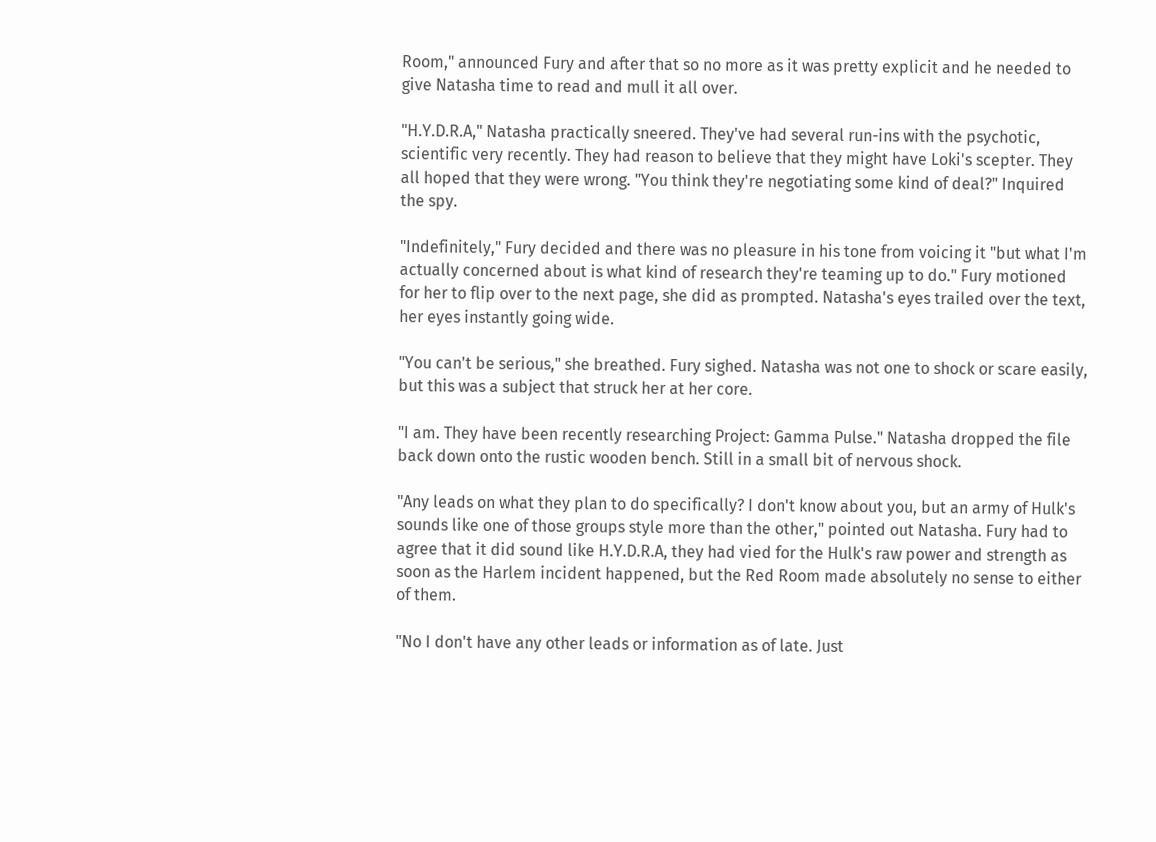Room," announced Fury and after that so no more as it was pretty explicit and he needed to give Natasha time to read and mull it all over.

"H.Y.D.R.A," Natasha practically sneered. They've had several run-ins with the psychotic, scientific very recently. They had reason to believe that they might have Loki's scepter. They all hoped that they were wrong. "You think they're negotiating some kind of deal?" Inquired the spy.

"Indefinitely," Fury decided and there was no pleasure in his tone from voicing it "but what I'm actually concerned about is what kind of research they're teaming up to do." Fury motioned for her to flip over to the next page, she did as prompted. Natasha's eyes trailed over the text, her eyes instantly going wide.

"You can't be serious," she breathed. Fury sighed. Natasha was not one to shock or scare easily, but this was a subject that struck her at her core.

"I am. They have been recently researching Project: Gamma Pulse." Natasha dropped the file back down onto the rustic wooden bench. Still in a small bit of nervous shock.

"Any leads on what they plan to do specifically? I don't know about you, but an army of Hulk's sounds like one of those groups style more than the other," pointed out Natasha. Fury had to agree that it did sound like H.Y.D.R.A, they had vied for the Hulk's raw power and strength as soon as the Harlem incident happened, but the Red Room made absolutely no sense to either of them.

"No I don't have any other leads or information as of late. Just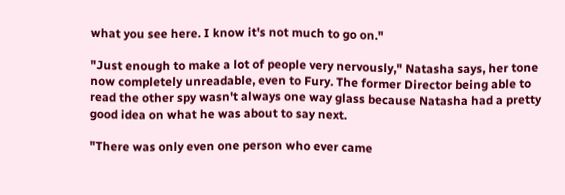what you see here. I know it's not much to go on."

"Just enough to make a lot of people very nervously," Natasha says, her tone now completely unreadable, even to Fury. The former Director being able to read the other spy wasn't always one way glass because Natasha had a pretty good idea on what he was about to say next.

"There was only even one person who ever came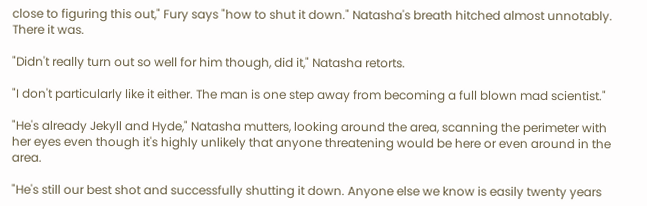close to figuring this out," Fury says "how to shut it down." Natasha's breath hitched almost unnotably. There it was.

"Didn't really turn out so well for him though, did it," Natasha retorts.

"I don't particularly like it either. The man is one step away from becoming a full blown mad scientist."

"He's already Jekyll and Hyde," Natasha mutters, looking around the area, scanning the perimeter with her eyes even though it's highly unlikely that anyone threatening would be here or even around in the area.

"He's still our best shot and successfully shutting it down. Anyone else we know is easily twenty years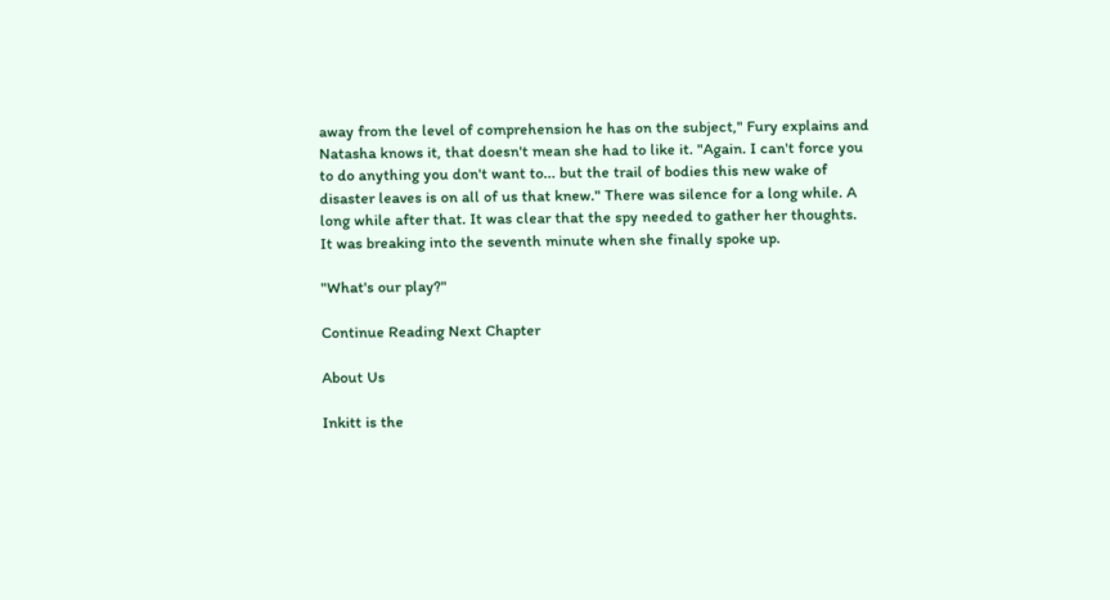away from the level of comprehension he has on the subject," Fury explains and Natasha knows it, that doesn't mean she had to like it. "Again. I can't force you to do anything you don't want to... but the trail of bodies this new wake of disaster leaves is on all of us that knew." There was silence for a long while. A long while after that. It was clear that the spy needed to gather her thoughts. It was breaking into the seventh minute when she finally spoke up.

"What's our play?"

Continue Reading Next Chapter

About Us

Inkitt is the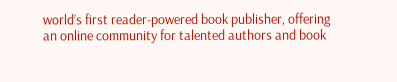world’s first reader-powered book publisher, offering an online community for talented authors and book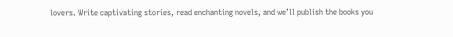lovers. Write captivating stories, read enchanting novels, and we’ll publish the books you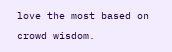love the most based on crowd wisdom.